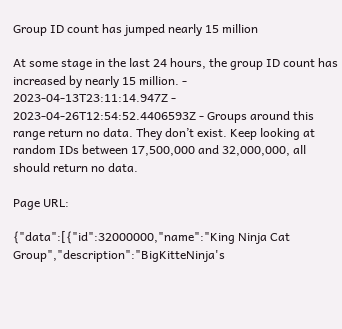Group ID count has jumped nearly 15 million

At some stage in the last 24 hours, the group ID count has increased by nearly 15 million. - 2023-04-13T23:11:14.947Z - 2023-04-26T12:54:52.4406593Z - Groups around this range return no data. They don’t exist. Keep looking at random IDs between 17,500,000 and 32,000,000, all should return no data.

Page URL:

{"data":[{"id":32000000,"name":"King Ninja Cat Group","description":"BigKitteNinja's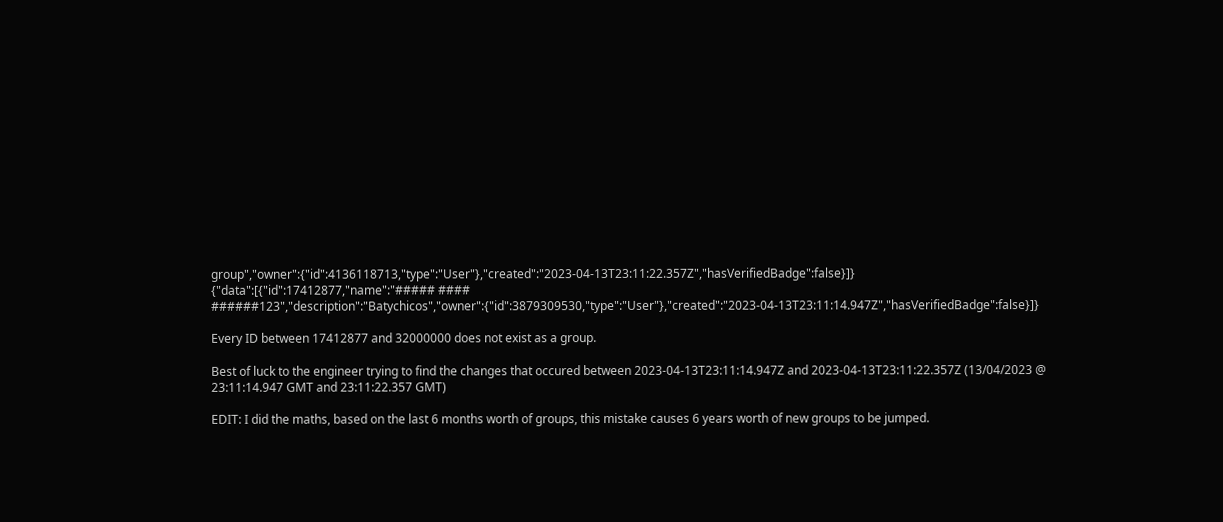group","owner":{"id":4136118713,"type":"User"},"created":"2023-04-13T23:11:22.357Z","hasVerifiedBadge":false}]}
{"data":[{"id":17412877,"name":"##### #### ######123","description":"Batychicos","owner":{"id":3879309530,"type":"User"},"created":"2023-04-13T23:11:14.947Z","hasVerifiedBadge":false}]}

Every ID between 17412877 and 32000000 does not exist as a group.

Best of luck to the engineer trying to find the changes that occured between 2023-04-13T23:11:14.947Z and 2023-04-13T23:11:22.357Z (13/04/2023 @ 23:11:14.947 GMT and 23:11:22.357 GMT)

EDIT: I did the maths, based on the last 6 months worth of groups, this mistake causes 6 years worth of new groups to be jumped.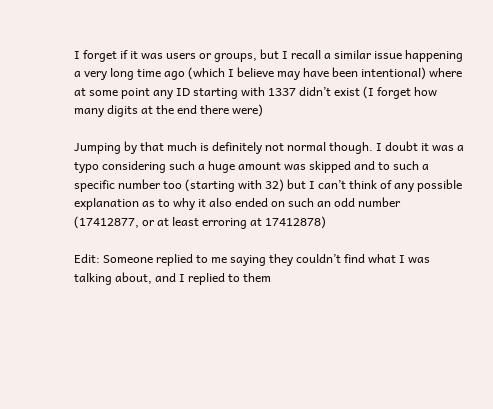I forget if it was users or groups, but I recall a similar issue happening a very long time ago (which I believe may have been intentional) where at some point any ID starting with 1337 didn’t exist (I forget how many digits at the end there were)

Jumping by that much is definitely not normal though. I doubt it was a typo considering such a huge amount was skipped and to such a specific number too (starting with 32) but I can’t think of any possible explanation as to why it also ended on such an odd number (17412877, or at least erroring at 17412878)

Edit: Someone replied to me saying they couldn’t find what I was talking about, and I replied to them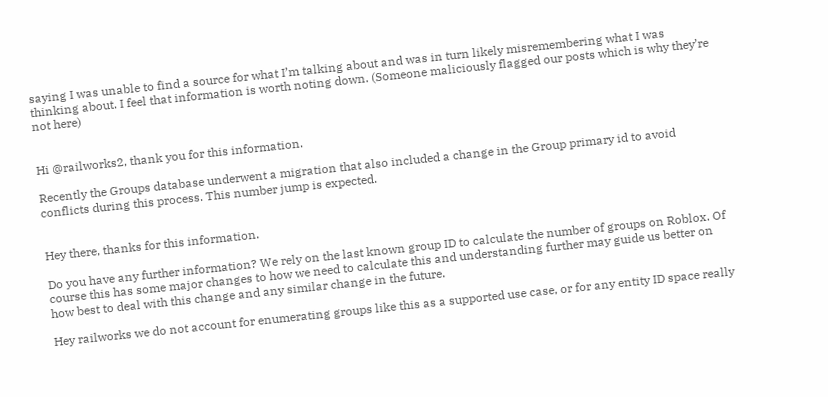saying I was unable to find a source for what I’m talking about and was in turn likely misremembering what I was thinking about. I feel that information is worth noting down. (Someone maliciously flagged our posts which is why they’re not here)


Hi @railworks2, thank you for this information.

Recently the Groups database underwent a migration that also included a change in the Group primary id to avoid conflicts during this process. This number jump is expected.


Hey there, thanks for this information.

Do you have any further information? We rely on the last known group ID to calculate the number of groups on Roblox. Of course this has some major changes to how we need to calculate this and understanding further may guide us better on how best to deal with this change and any similar change in the future.

Hey railworks we do not account for enumerating groups like this as a supported use case, or for any entity ID space really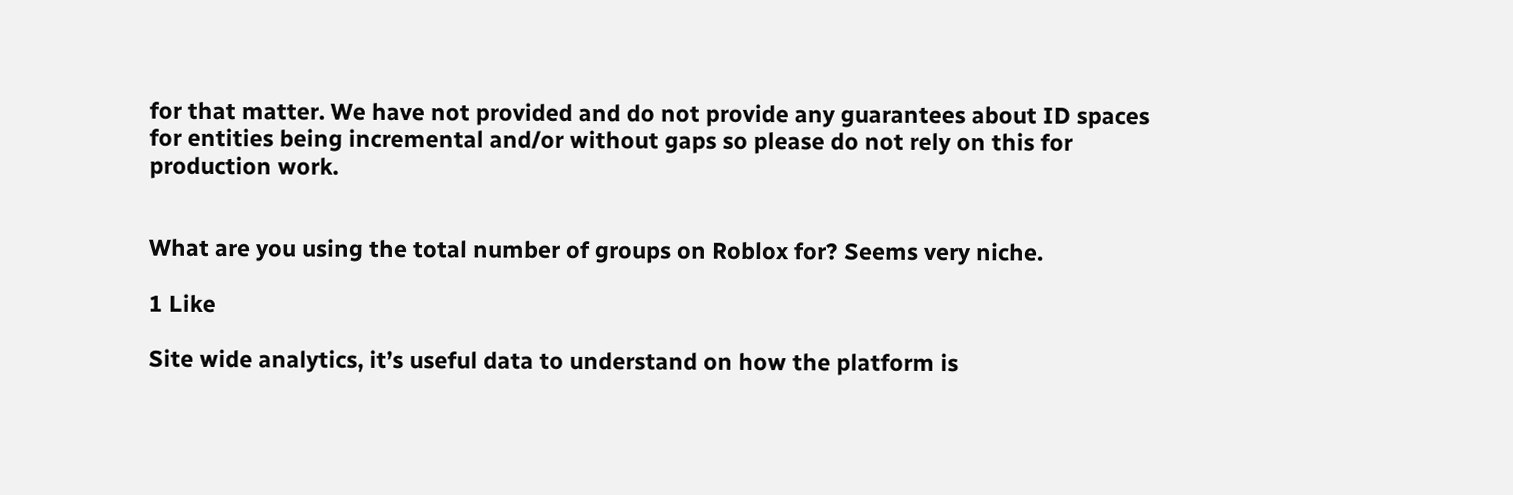for that matter. We have not provided and do not provide any guarantees about ID spaces for entities being incremental and/or without gaps so please do not rely on this for production work.


What are you using the total number of groups on Roblox for? Seems very niche.

1 Like

Site wide analytics, it’s useful data to understand on how the platform is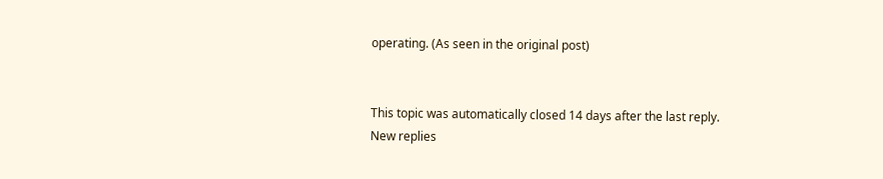operating. (As seen in the original post)


This topic was automatically closed 14 days after the last reply. New replies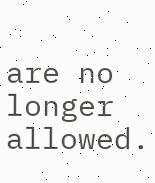are no longer allowed.